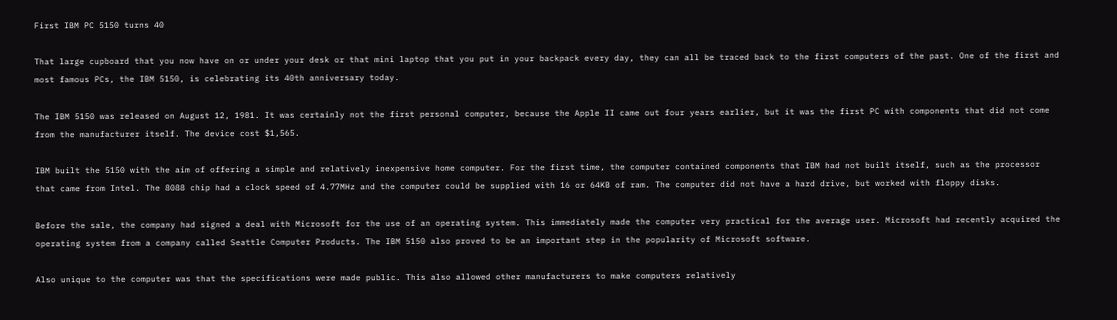First IBM PC 5150 turns 40

That large cupboard that you now have on or under your desk or that mini laptop that you put in your backpack every day, they can all be traced back to the first computers of the past. One of the first and most famous PCs, the IBM 5150, is celebrating its 40th anniversary today.

The IBM 5150 was released on August 12, 1981. It was certainly not the first personal computer, because the Apple II came out four years earlier, but it was the first PC with components that did not come from the manufacturer itself. The device cost $1,565.

IBM built the 5150 with the aim of offering a simple and relatively inexpensive home computer. For the first time, the computer contained components that IBM had not built itself, such as the processor that came from Intel. The 8088 chip had a clock speed of 4.77MHz and the computer could be supplied with 16 or 64KB of ram. The computer did not have a hard drive, but worked with floppy disks.

Before the sale, the company had signed a deal with Microsoft for the use of an operating system. This immediately made the computer very practical for the average user. Microsoft had recently acquired the operating system from a company called Seattle Computer Products. The IBM 5150 also proved to be an important step in the popularity of Microsoft software.

Also unique to the computer was that the specifications were made public. This also allowed other manufacturers to make computers relatively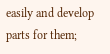easily and develop parts for them;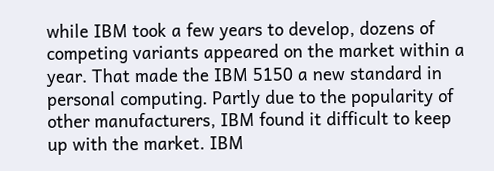while IBM took a few years to develop, dozens of competing variants appeared on the market within a year. That made the IBM 5150 a new standard in personal computing. Partly due to the popularity of other manufacturers, IBM found it difficult to keep up with the market. IBM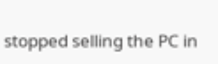stopped selling the PC in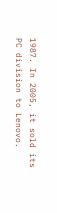1987. In 2005, it sold its PC division to Lenovo.